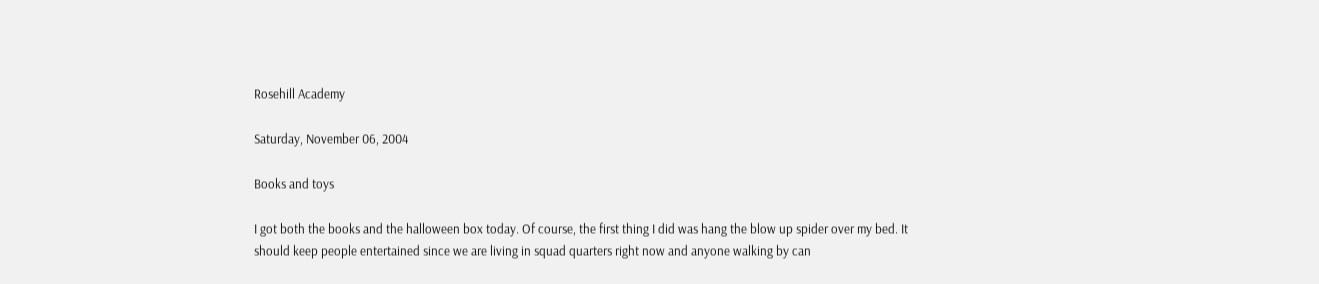Rosehill Academy

Saturday, November 06, 2004

Books and toys

I got both the books and the halloween box today. Of course, the first thing I did was hang the blow up spider over my bed. It should keep people entertained since we are living in squad quarters right now and anyone walking by can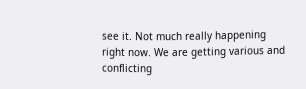see it. Not much really happening right now. We are getting various and conflicting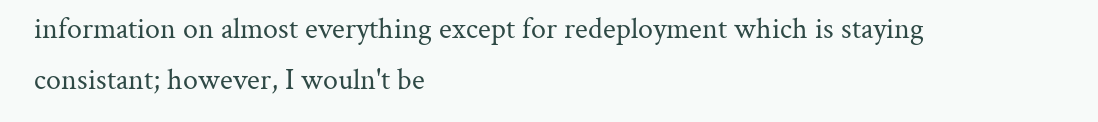information on almost everything except for redeployment which is staying consistant; however, I wouln't be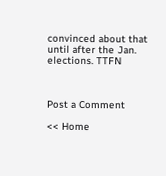convinced about that until after the Jan. elections. TTFN



Post a Comment

<< Home